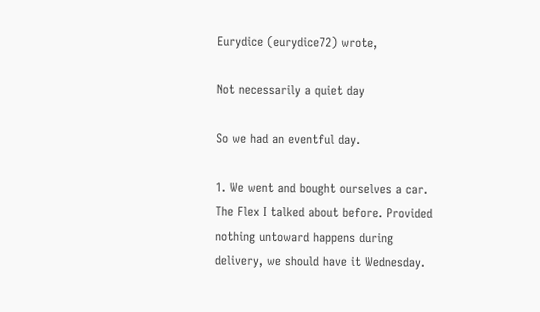Eurydice (eurydice72) wrote,

Not necessarily a quiet day

So we had an eventful day.

1. We went and bought ourselves a car. The Flex I talked about before. Provided nothing untoward happens during delivery, we should have it Wednesday.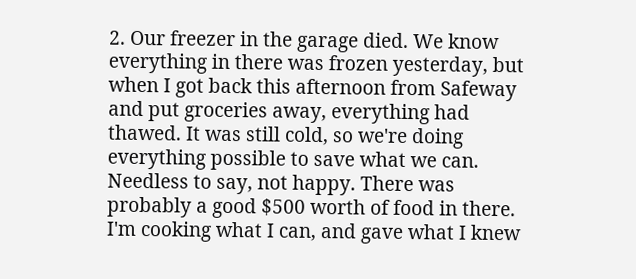2. Our freezer in the garage died. We know everything in there was frozen yesterday, but when I got back this afternoon from Safeway and put groceries away, everything had thawed. It was still cold, so we're doing everything possible to save what we can. Needless to say, not happy. There was probably a good $500 worth of food in there. I'm cooking what I can, and gave what I knew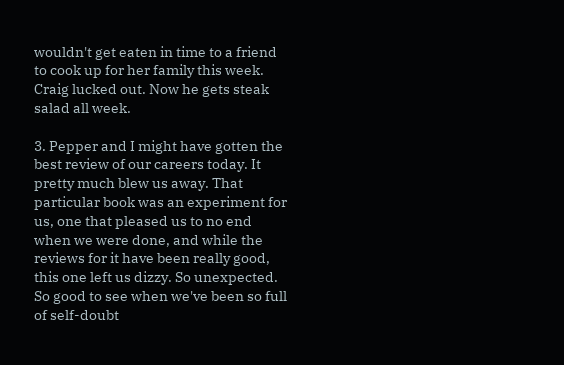wouldn't get eaten in time to a friend to cook up for her family this week. Craig lucked out. Now he gets steak salad all week.

3. Pepper and I might have gotten the best review of our careers today. It pretty much blew us away. That particular book was an experiment for us, one that pleased us to no end when we were done, and while the reviews for it have been really good, this one left us dizzy. So unexpected. So good to see when we've been so full of self-doubt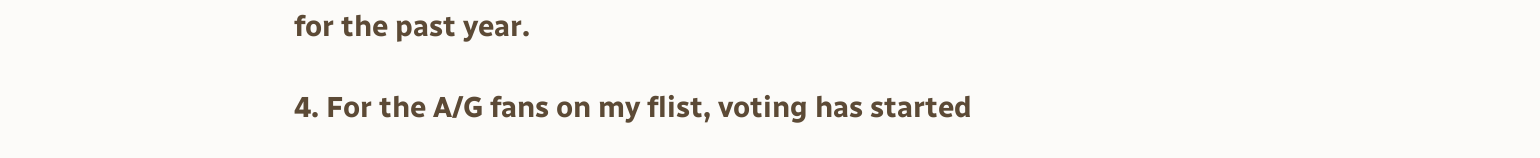for the past year.

4. For the A/G fans on my flist, voting has started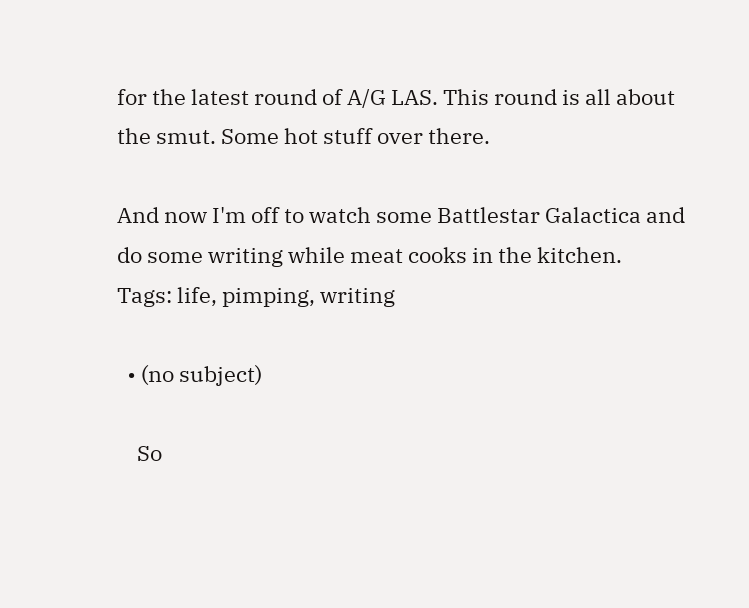for the latest round of A/G LAS. This round is all about the smut. Some hot stuff over there.

And now I'm off to watch some Battlestar Galactica and do some writing while meat cooks in the kitchen.
Tags: life, pimping, writing

  • (no subject)

    So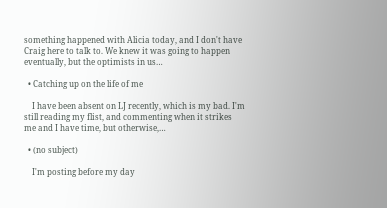something happened with Alicia today, and I don't have Craig here to talk to. We knew it was going to happen eventually, but the optimists in us…

  • Catching up on the life of me

    I have been absent on LJ recently, which is my bad. I'm still reading my flist, and commenting when it strikes me and I have time, but otherwise,…

  • (no subject)

    I'm posting before my day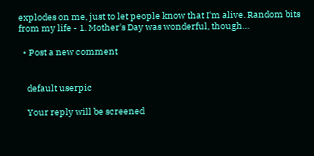explodes on me, just to let people know that I'm alive. Random bits from my life - 1. Mother's Day was wonderful, though…

  • Post a new comment


    default userpic

    Your reply will be screened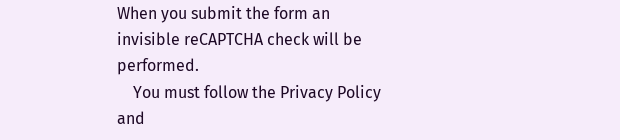When you submit the form an invisible reCAPTCHA check will be performed.
    You must follow the Privacy Policy and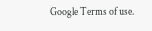Google Terms of use.